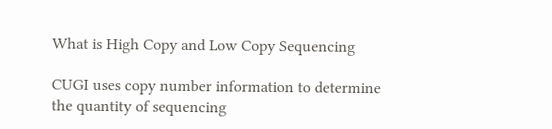What is High Copy and Low Copy Sequencing

CUGI uses copy number information to determine the quantity of sequencing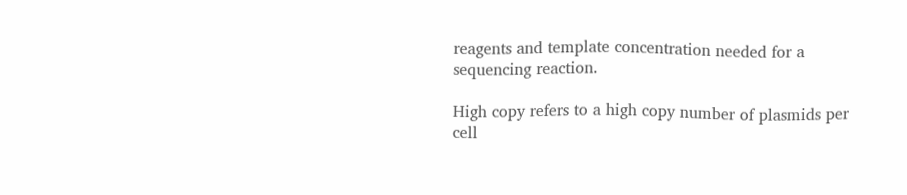reagents and template concentration needed for a sequencing reaction.

High copy refers to a high copy number of plasmids per cell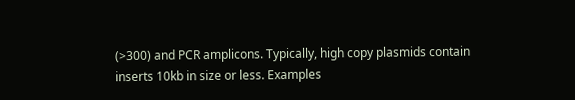(>300) and PCR amplicons. Typically, high copy plasmids contain inserts 10kb in size or less. Examples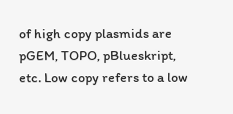of high copy plasmids are pGEM, TOPO, pBlueskript, etc. Low copy refers to a low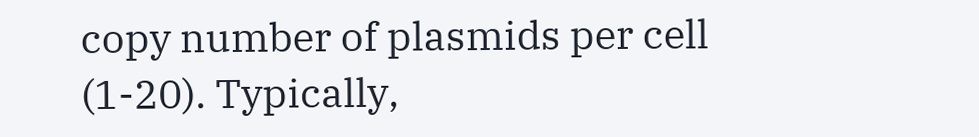copy number of plasmids per cell (1-20). Typically,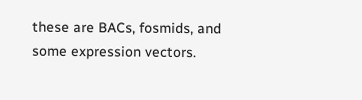these are BACs, fosmids, and some expression vectors.